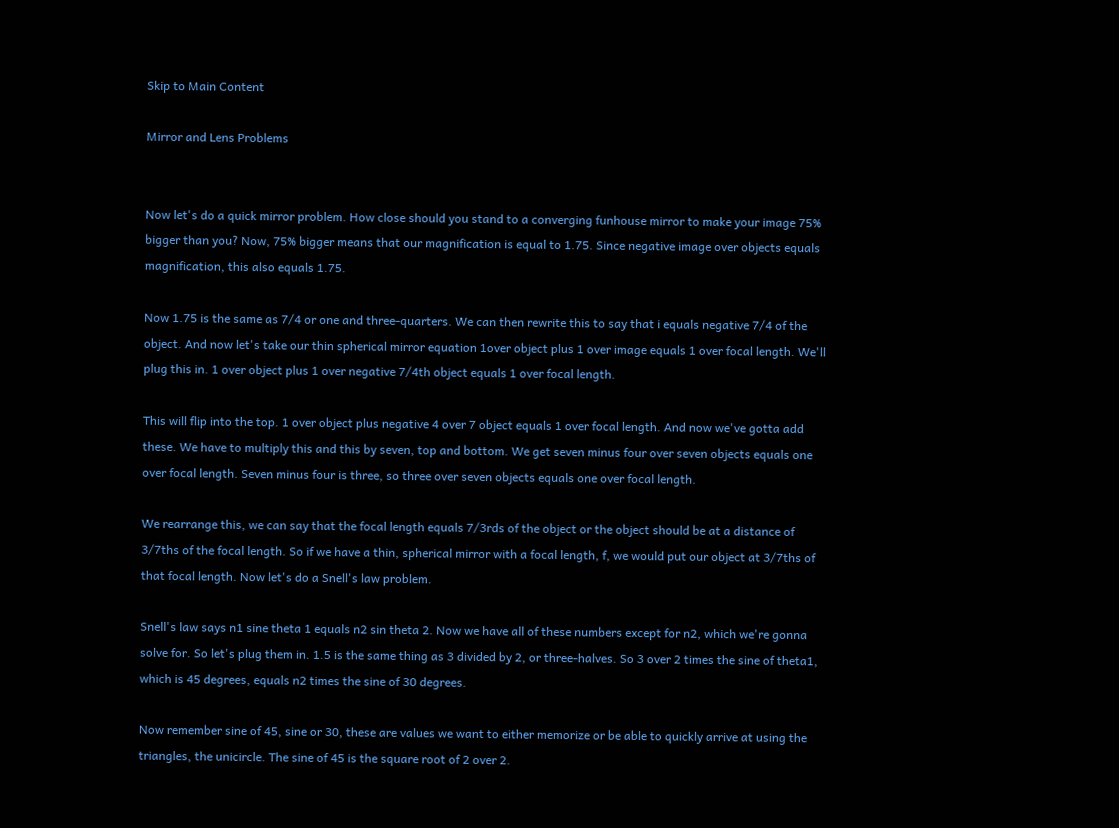Skip to Main Content

Mirror and Lens Problems


Now let's do a quick mirror problem. How close should you stand to a converging funhouse mirror to make your image 75% bigger than you? Now, 75% bigger means that our magnification is equal to 1.75. Since negative image over objects equals magnification, this also equals 1.75.

Now 1.75 is the same as 7/4 or one and three-quarters. We can then rewrite this to say that i equals negative 7/4 of the object. And now let's take our thin spherical mirror equation 1over object plus 1 over image equals 1 over focal length. We'll plug this in. 1 over object plus 1 over negative 7/4th object equals 1 over focal length.

This will flip into the top. 1 over object plus negative 4 over 7 object equals 1 over focal length. And now we've gotta add these. We have to multiply this and this by seven, top and bottom. We get seven minus four over seven objects equals one over focal length. Seven minus four is three, so three over seven objects equals one over focal length.

We rearrange this, we can say that the focal length equals 7/3rds of the object or the object should be at a distance of 3/7ths of the focal length. So if we have a thin, spherical mirror with a focal length, f, we would put our object at 3/7ths of that focal length. Now let's do a Snell's law problem.

Snell's law says n1 sine theta 1 equals n2 sin theta 2. Now we have all of these numbers except for n2, which we're gonna solve for. So let's plug them in. 1.5 is the same thing as 3 divided by 2, or three-halves. So 3 over 2 times the sine of theta1, which is 45 degrees, equals n2 times the sine of 30 degrees.

Now remember sine of 45, sine or 30, these are values we want to either memorize or be able to quickly arrive at using the triangles, the unicircle. The sine of 45 is the square root of 2 over 2.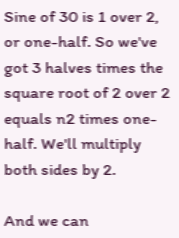Sine of 30 is 1 over 2, or one-half. So we've got 3 halves times the square root of 2 over 2 equals n2 times one-half. We'll multiply both sides by 2.

And we can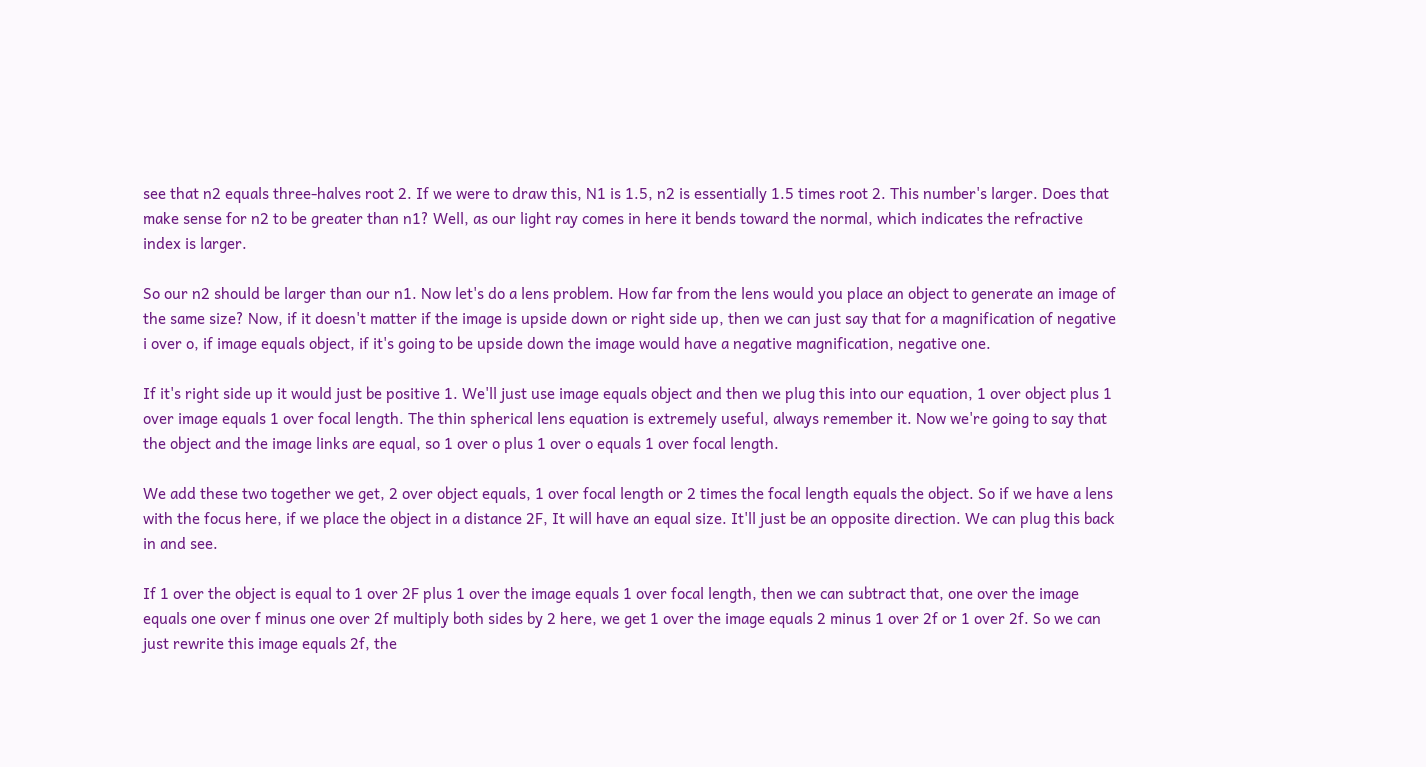see that n2 equals three-halves root 2. If we were to draw this, N1 is 1.5, n2 is essentially 1.5 times root 2. This number's larger. Does that make sense for n2 to be greater than n1? Well, as our light ray comes in here it bends toward the normal, which indicates the refractive index is larger.

So our n2 should be larger than our n1. Now let's do a lens problem. How far from the lens would you place an object to generate an image of the same size? Now, if it doesn't matter if the image is upside down or right side up, then we can just say that for a magnification of negative i over o, if image equals object, if it's going to be upside down the image would have a negative magnification, negative one.

If it's right side up it would just be positive 1. We'll just use image equals object and then we plug this into our equation, 1 over object plus 1 over image equals 1 over focal length. The thin spherical lens equation is extremely useful, always remember it. Now we're going to say that the object and the image links are equal, so 1 over o plus 1 over o equals 1 over focal length.

We add these two together we get, 2 over object equals, 1 over focal length or 2 times the focal length equals the object. So if we have a lens with the focus here, if we place the object in a distance 2F, It will have an equal size. It'll just be an opposite direction. We can plug this back in and see.

If 1 over the object is equal to 1 over 2F plus 1 over the image equals 1 over focal length, then we can subtract that, one over the image equals one over f minus one over 2f multiply both sides by 2 here, we get 1 over the image equals 2 minus 1 over 2f or 1 over 2f. So we can just rewrite this image equals 2f, the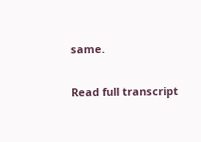same.

Read full transcript